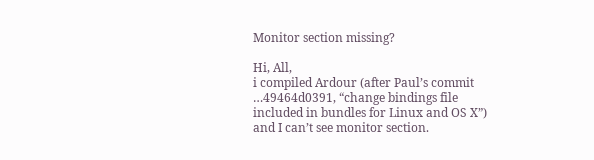Monitor section missing?

Hi, All,
i compiled Ardour (after Paul’s commit …49464d0391, “change bindings file included in bundles for Linux and OS X”) and I can’t see monitor section.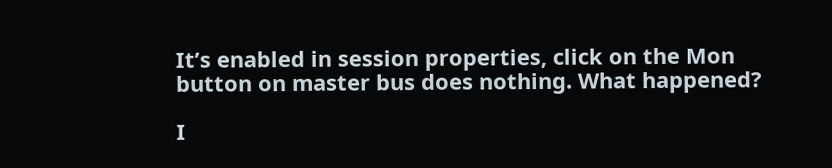It’s enabled in session properties, click on the Mon button on master bus does nothing. What happened?

I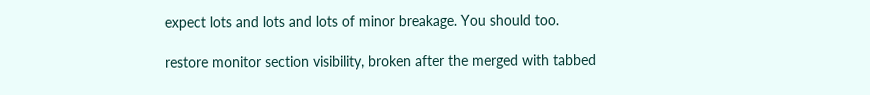expect lots and lots and lots of minor breakage. You should too.

restore monitor section visibility, broken after the merged with tabbed